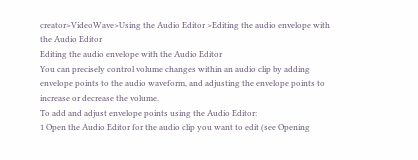creator>VideoWave>Using the Audio Editor >Editing the audio envelope with the Audio Editor
Editing the audio envelope with the Audio Editor
You can precisely control volume changes within an audio clip by adding envelope points to the audio waveform, and adjusting the envelope points to increase or decrease the volume.
To add and adjust envelope points using the Audio Editor:
1 Open the Audio Editor for the audio clip you want to edit (see Opening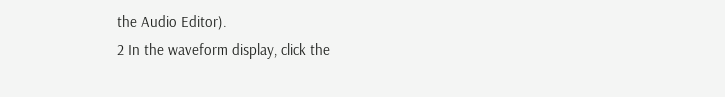the Audio Editor).
2 In the waveform display, click the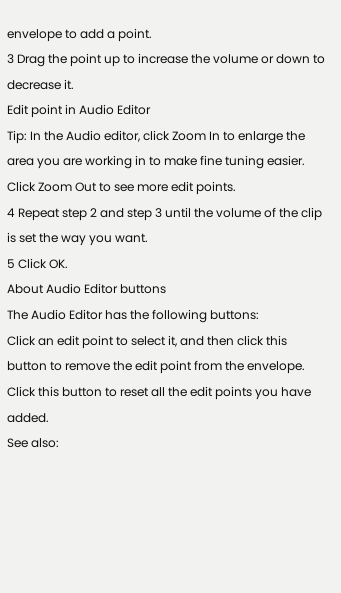envelope to add a point.
3 Drag the point up to increase the volume or down to decrease it.
Edit point in Audio Editor
Tip: In the Audio editor, click Zoom In to enlarge the area you are working in to make fine tuning easier. Click Zoom Out to see more edit points.
4 Repeat step 2 and step 3 until the volume of the clip is set the way you want.
5 Click OK.
About Audio Editor buttons
The Audio Editor has the following buttons:
Click an edit point to select it, and then click this button to remove the edit point from the envelope.
Click this button to reset all the edit points you have added.
See also: